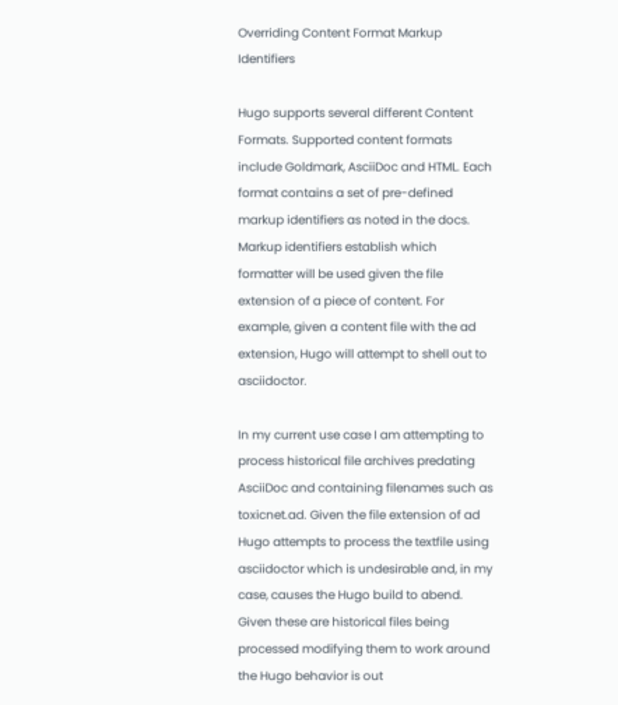Overriding Content Format Markup Identifiers

Hugo supports several different Content Formats. Supported content formats include Goldmark, AsciiDoc and HTML. Each format contains a set of pre-defined markup identifiers as noted in the docs. Markup identifiers establish which formatter will be used given the file extension of a piece of content. For example, given a content file with the ad extension, Hugo will attempt to shell out to asciidoctor.

In my current use case I am attempting to process historical file archives predating AsciiDoc and containing filenames such as toxicnet.ad. Given the file extension of ad Hugo attempts to process the textfile using asciidoctor which is undesirable and, in my case, causes the Hugo build to abend. Given these are historical files being processed modifying them to work around the Hugo behavior is out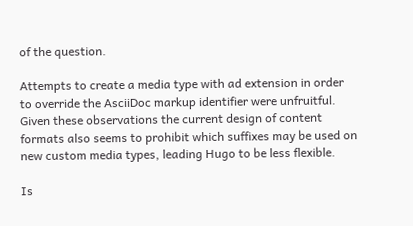of the question.

Attempts to create a media type with ad extension in order to override the AsciiDoc markup identifier were unfruitful. Given these observations the current design of content formats also seems to prohibit which suffixes may be used on new custom media types, leading Hugo to be less flexible.

Is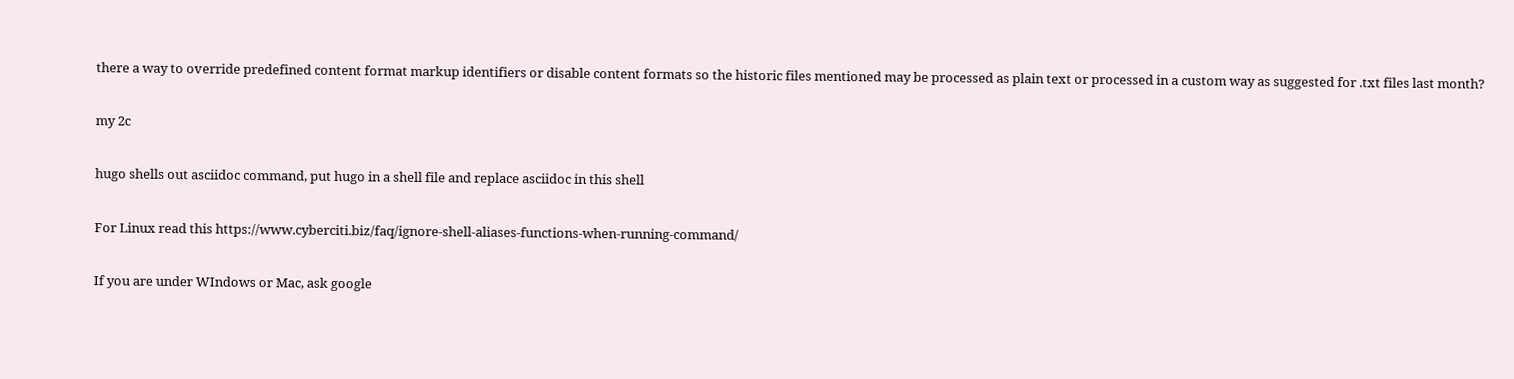there a way to override predefined content format markup identifiers or disable content formats so the historic files mentioned may be processed as plain text or processed in a custom way as suggested for .txt files last month?

my 2c

hugo shells out asciidoc command, put hugo in a shell file and replace asciidoc in this shell

For Linux read this https://www.cyberciti.biz/faq/ignore-shell-aliases-functions-when-running-command/

If you are under WIndows or Mac, ask google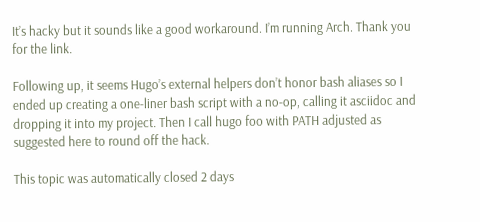It’s hacky but it sounds like a good workaround. I’m running Arch. Thank you for the link.

Following up, it seems Hugo’s external helpers don’t honor bash aliases so I ended up creating a one-liner bash script with a no-op, calling it asciidoc and dropping it into my project. Then I call hugo foo with PATH adjusted as suggested here to round off the hack.

This topic was automatically closed 2 days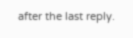after the last reply.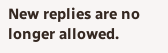New replies are no longer allowed.